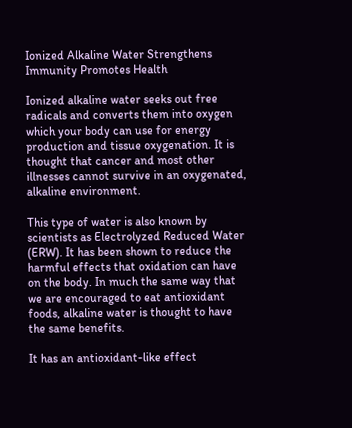Ionized Alkaline Water Strengthens Immunity Promotes Health

Ionized alkaline water seeks out free radicals and converts them into oxygen which your body can use for energy production and tissue oxygenation. It is thought that cancer and most other illnesses cannot survive in an oxygenated, alkaline environment.

This type of water is also known by scientists as Electrolyzed Reduced Water (ERW). It has been shown to reduce the harmful effects that oxidation can have on the body. In much the same way that we are encouraged to eat antioxidant foods, alkaline water is thought to have the same benefits.

It has an antioxidant-like effect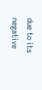due to its negative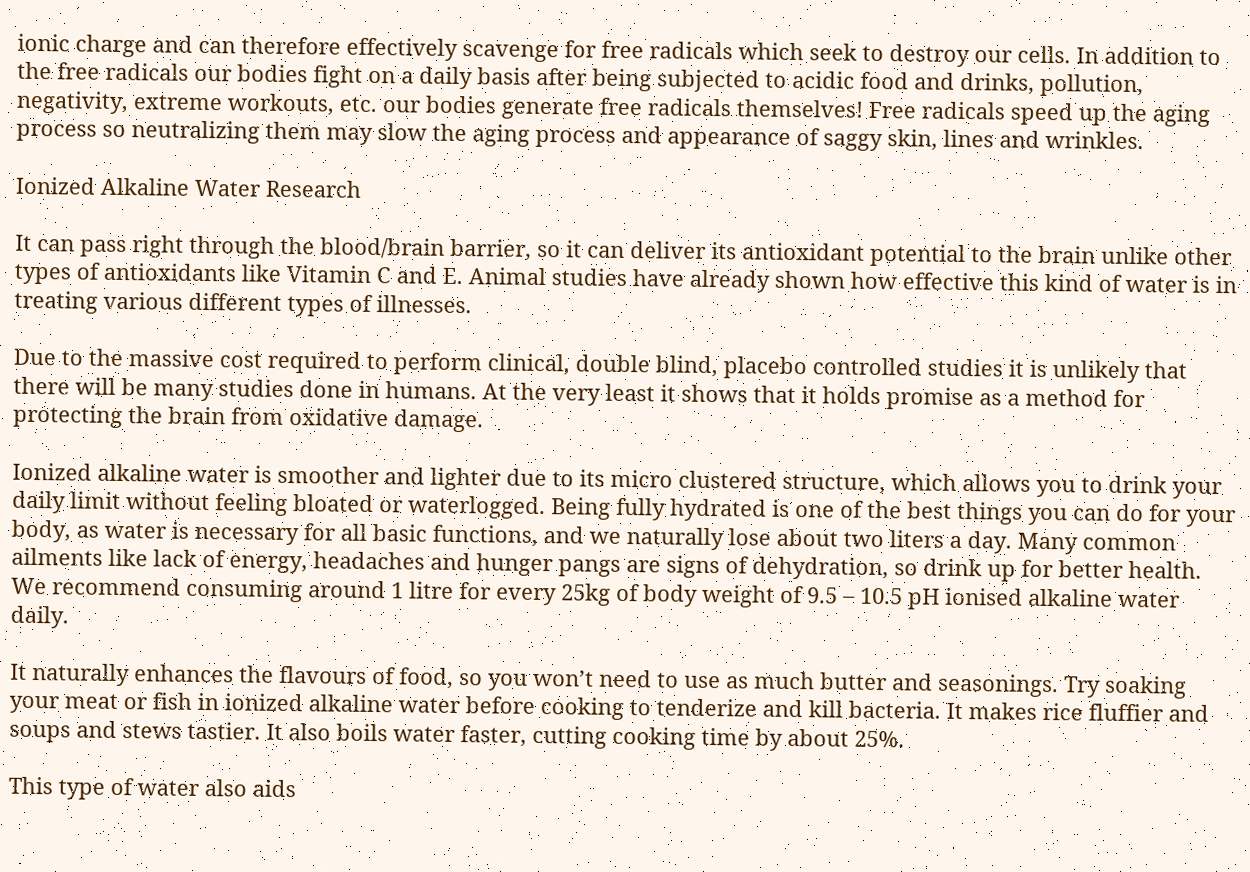ionic charge and can therefore effectively scavenge for free radicals which seek to destroy our cells. In addition to the free radicals our bodies fight on a daily basis after being subjected to acidic food and drinks, pollution, negativity, extreme workouts, etc. our bodies generate free radicals themselves! Free radicals speed up the aging process so neutralizing them may slow the aging process and appearance of saggy skin, lines and wrinkles.

Ionized Alkaline Water Research

It can pass right through the blood/brain barrier, so it can deliver its antioxidant potential to the brain unlike other types of antioxidants like Vitamin C and E. Animal studies have already shown how effective this kind of water is in treating various different types of illnesses.

Due to the massive cost required to perform clinical, double blind, placebo controlled studies it is unlikely that there will be many studies done in humans. At the very least it shows that it holds promise as a method for protecting the brain from oxidative damage.

Ionized alkaline water is smoother and lighter due to its micro clustered structure, which allows you to drink your daily limit without feeling bloated or waterlogged. Being fully hydrated is one of the best things you can do for your body, as water is necessary for all basic functions, and we naturally lose about two liters a day. Many common ailments like lack of energy, headaches and hunger pangs are signs of dehydration, so drink up for better health. We recommend consuming around 1 litre for every 25kg of body weight of 9.5 – 10.5 pH ionised alkaline water daily.

It naturally enhances the flavours of food, so you won’t need to use as much butter and seasonings. Try soaking your meat or fish in ionized alkaline water before cooking to tenderize and kill bacteria. It makes rice fluffier and soups and stews tastier. It also boils water faster, cutting cooking time by about 25%.

This type of water also aids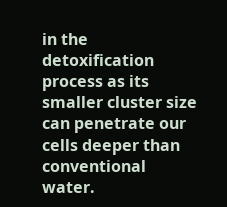in the detoxification process as its smaller cluster size can penetrate our cells deeper than conventional water.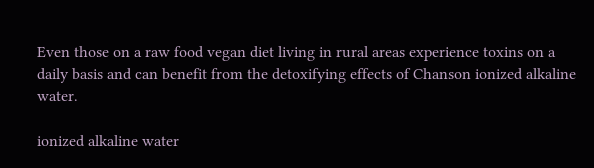Even those on a raw food vegan diet living in rural areas experience toxins on a daily basis and can benefit from the detoxifying effects of Chanson ionized alkaline water.

ionized alkaline water